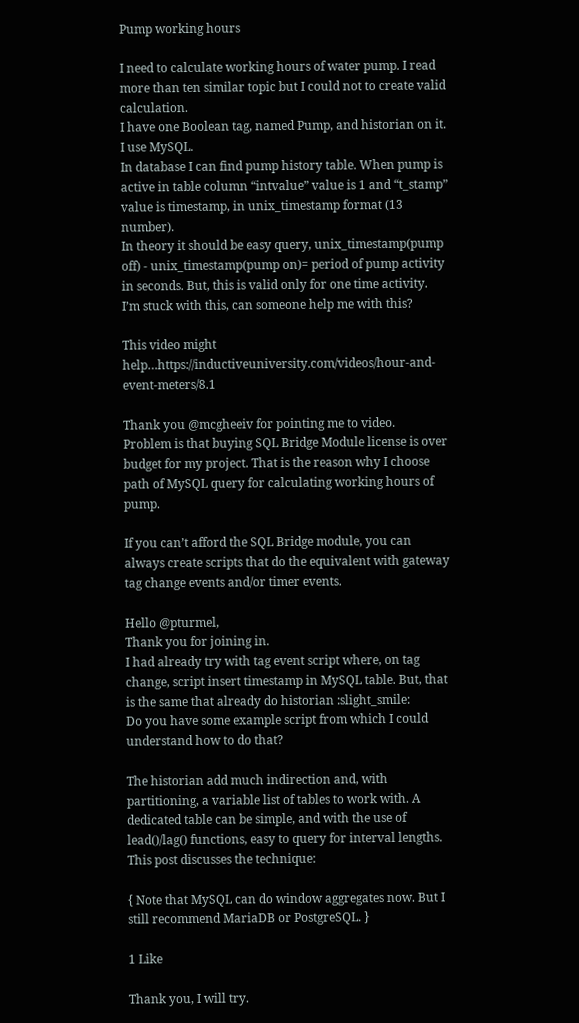Pump working hours

I need to calculate working hours of water pump. I read more than ten similar topic but I could not to create valid calculation.
I have one Boolean tag, named Pump, and historian on it. I use MySQL.
In database I can find pump history table. When pump is active in table column “intvalue” value is 1 and “t_stamp” value is timestamp, in unix_timestamp format (13 number).
In theory it should be easy query, unix_timestamp(pump off) - unix_timestamp(pump on)= period of pump activity in seconds. But, this is valid only for one time activity.
I’m stuck with this, can someone help me with this?

This video might help…https://inductiveuniversity.com/videos/hour-and-event-meters/8.1

Thank you @mcgheeiv for pointing me to video.
Problem is that buying SQL Bridge Module license is over budget for my project. That is the reason why I choose path of MySQL query for calculating working hours of pump.

If you can’t afford the SQL Bridge module, you can always create scripts that do the equivalent with gateway tag change events and/or timer events.

Hello @pturmel,
Thank you for joining in.
I had already try with tag event script where, on tag change, script insert timestamp in MySQL table. But, that is the same that already do historian :slight_smile:
Do you have some example script from which I could understand how to do that?

The historian add much indirection and, with partitioning, a variable list of tables to work with. A dedicated table can be simple, and with the use of lead()/lag() functions, easy to query for interval lengths. This post discusses the technique:

{ Note that MySQL can do window aggregates now. But I still recommend MariaDB or PostgreSQL. }

1 Like

Thank you, I will try.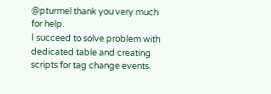@pturmel thank you very much for help.
I succeed to solve problem with dedicated table and creating scripts for tag change events.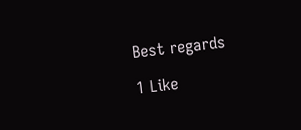Best regards

1 Like